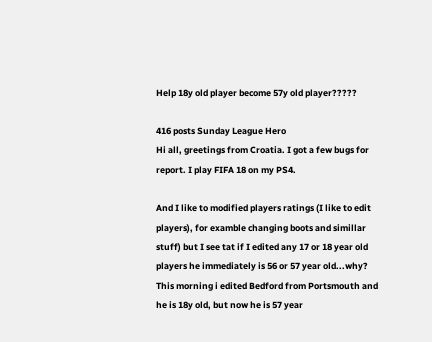Help 18y old player become 57y old player?????

416 posts Sunday League Hero
Hi all, greetings from Croatia. I got a few bugs for report. I play FIFA 18 on my PS4.

And I like to modified players ratings (I like to edit players), for examble changing boots and simillar stuff) but I see tat if I edited any 17 or 18 year old players he immediately is 56 or 57 year old...why? This morning i edited Bedford from Portsmouth and he is 18y old, but now he is 57 year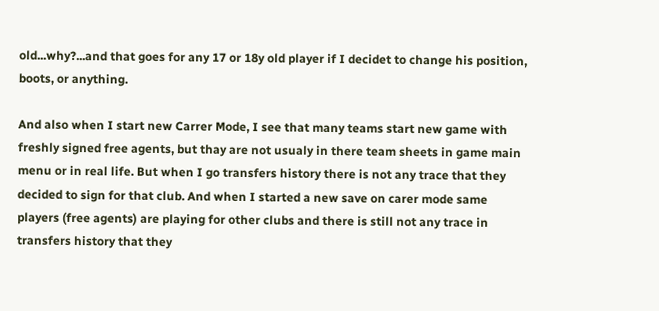old...why?...and that goes for any 17 or 18y old player if I decidet to change his position, boots, or anything.

And also when I start new Carrer Mode, I see that many teams start new game with freshly signed free agents, but thay are not usualy in there team sheets in game main menu or in real life. But when I go transfers history there is not any trace that they decided to sign for that club. And when I started a new save on carer mode same players (free agents) are playing for other clubs and there is still not any trace in transfers history that they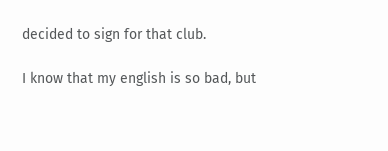decided to sign for that club.

I know that my english is so bad, but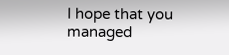I hope that you managed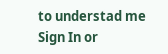to understad me
Sign In or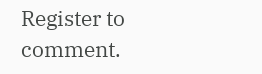Register to comment.